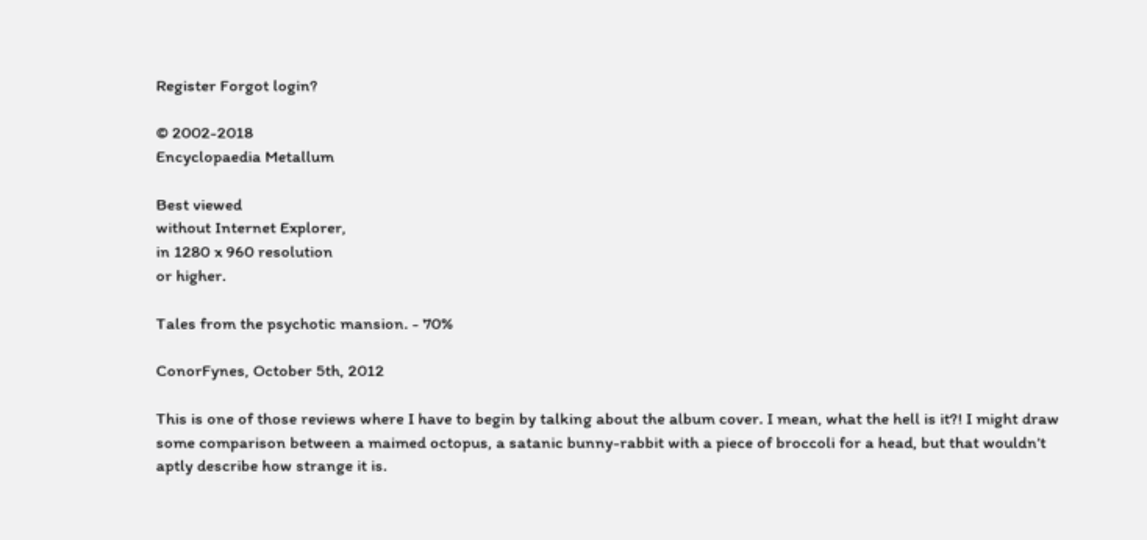Register Forgot login?

© 2002-2018
Encyclopaedia Metallum

Best viewed
without Internet Explorer,
in 1280 x 960 resolution
or higher.

Tales from the psychotic mansion. - 70%

ConorFynes, October 5th, 2012

This is one of those reviews where I have to begin by talking about the album cover. I mean, what the hell is it?! I might draw some comparison between a maimed octopus, a satanic bunny-rabbit with a piece of broccoli for a head, but that wouldn’t aptly describe how strange it is.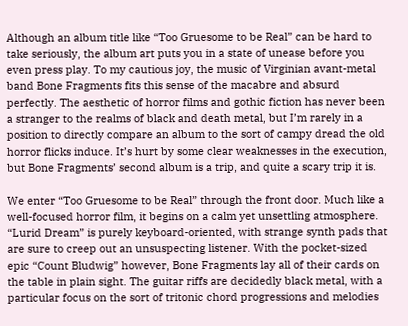Although an album title like “Too Gruesome to be Real” can be hard to take seriously, the album art puts you in a state of unease before you even press play. To my cautious joy, the music of Virginian avant-metal band Bone Fragments fits this sense of the macabre and absurd perfectly. The aesthetic of horror films and gothic fiction has never been a stranger to the realms of black and death metal, but I’m rarely in a position to directly compare an album to the sort of campy dread the old horror flicks induce. It’s hurt by some clear weaknesses in the execution, but Bone Fragments’ second album is a trip, and quite a scary trip it is.

We enter “Too Gruesome to be Real” through the front door. Much like a well-focused horror film, it begins on a calm yet unsettling atmosphere. “Lurid Dream” is purely keyboard-oriented, with strange synth pads that are sure to creep out an unsuspecting listener. With the pocket-sized epic “Count Bludwig” however, Bone Fragments lay all of their cards on the table in plain sight. The guitar riffs are decidedly black metal, with a particular focus on the sort of tritonic chord progressions and melodies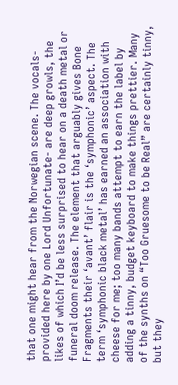that one might hear from the Norwegian scene. The vocals- provided here by one Lord Unfortunate- are deep growls, the likes of which I’d be less surprised to hear on a death metal or funeral doom release. The element that arguably gives Bone Fragments their ‘avant’ flair is the ‘symphonic’ aspect. The term ‘symphonic black metal’ has earned an association with cheese for me; too many bands attempt to earn the label by adding a tinny, budget keyboard to make things prettier. Many of the synths on “Too Gruesome to be Real” are certainly tinny, but they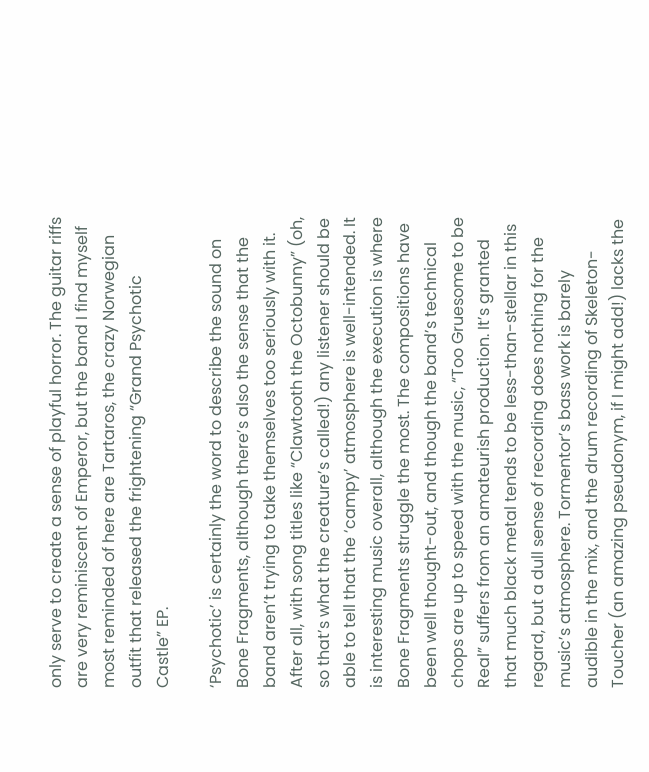only serve to create a sense of playful horror. The guitar riffs are very reminiscent of Emperor, but the band I find myself most reminded of here are Tartaros, the crazy Norwegian outfit that released the frightening “Grand Psychotic Castle” EP.

‘Psychotic’ is certainly the word to describe the sound on Bone Fragments, although there’s also the sense that the band aren’t trying to take themselves too seriously with it. After all, with song titles like “Clawtooth the Octobunny” (oh, so that’s what the creature’s called!) any listener should be able to tell that the ‘campy’ atmosphere is well-intended. It is interesting music overall, although the execution is where Bone Fragments struggle the most. The compositions have been well thought-out, and though the band’s technical chops are up to speed with the music, “Too Gruesome to be Real” suffers from an amateurish production. It’s granted that much black metal tends to be less-than-stellar in this regard, but a dull sense of recording does nothing for the music’s atmosphere. Tormentor’s bass work is barely audible in the mix, and the drum recording of Skeleton-Toucher (an amazing pseudonym, if I might add!) lacks the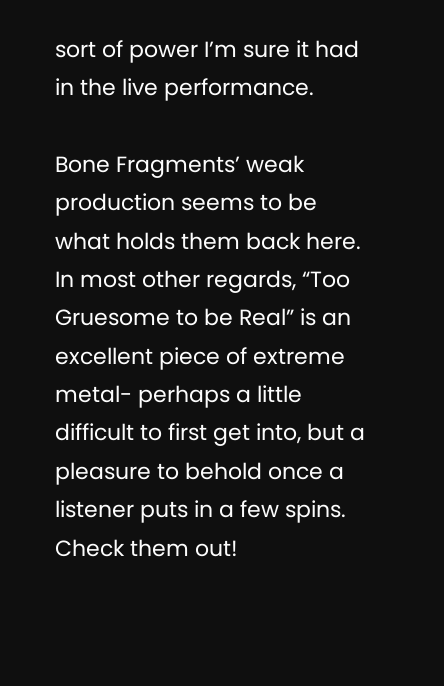sort of power I’m sure it had in the live performance.

Bone Fragments’ weak production seems to be what holds them back here. In most other regards, “Too Gruesome to be Real” is an excellent piece of extreme metal- perhaps a little difficult to first get into, but a pleasure to behold once a listener puts in a few spins. Check them out!